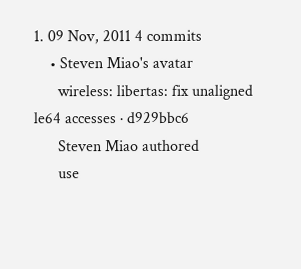1. 09 Nov, 2011 4 commits
    • Steven Miao's avatar
      wireless: libertas: fix unaligned le64 accesses · d929bbc6
      Steven Miao authored
      use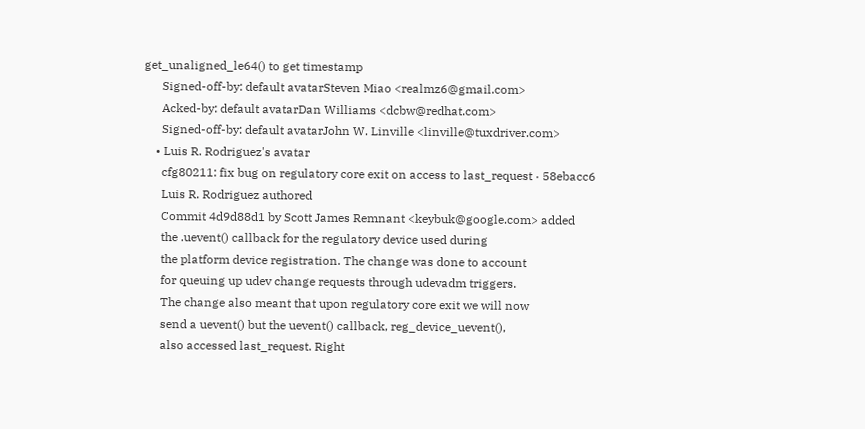get_unaligned_le64() to get timestamp
      Signed-off-by: default avatarSteven Miao <realmz6@gmail.com>
      Acked-by: default avatarDan Williams <dcbw@redhat.com>
      Signed-off-by: default avatarJohn W. Linville <linville@tuxdriver.com>
    • Luis R. Rodriguez's avatar
      cfg80211: fix bug on regulatory core exit on access to last_request · 58ebacc6
      Luis R. Rodriguez authored
      Commit 4d9d88d1 by Scott James Remnant <keybuk@google.com> added
      the .uevent() callback for the regulatory device used during
      the platform device registration. The change was done to account
      for queuing up udev change requests through udevadm triggers.
      The change also meant that upon regulatory core exit we will now
      send a uevent() but the uevent() callback, reg_device_uevent(),
      also accessed last_request. Right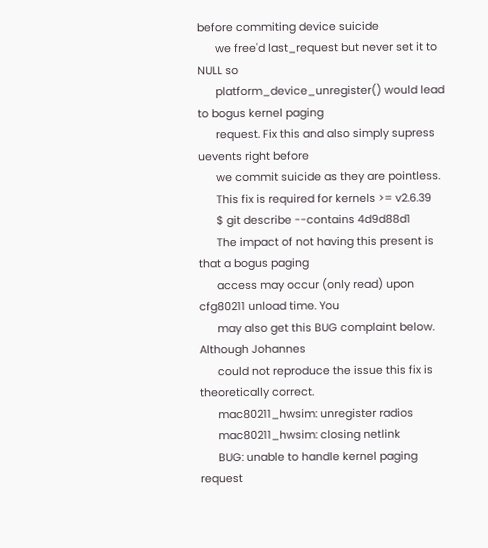before commiting device suicide
      we free'd last_request but never set it to NULL so
      platform_device_unregister() would lead to bogus kernel paging
      request. Fix this and also simply supress uevents right before
      we commit suicide as they are pointless.
      This fix is required for kernels >= v2.6.39
      $ git describe --contains 4d9d88d1
      The impact of not having this present is that a bogus paging
      access may occur (only read) upon cfg80211 unload time. You
      may also get this BUG complaint below. Although Johannes
      could not reproduce the issue this fix is theoretically correct.
      mac80211_hwsim: unregister radios
      mac80211_hwsim: closing netlink
      BUG: unable to handle kernel paging request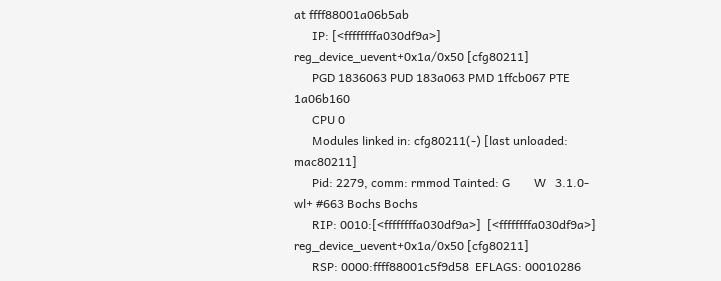at ffff88001a06b5ab
      IP: [<ffffffffa030df9a>] reg_device_uevent+0x1a/0x50 [cfg80211]
      PGD 1836063 PUD 183a063 PMD 1ffcb067 PTE 1a06b160
      CPU 0
      Modules linked in: cfg80211(-) [last unloaded: mac80211]
      Pid: 2279, comm: rmmod Tainted: G        W   3.1.0-wl+ #663 Bochs Bochs
      RIP: 0010:[<ffffffffa030df9a>]  [<ffffffffa030df9a>] reg_device_uevent+0x1a/0x50 [cfg80211]
      RSP: 0000:ffff88001c5f9d58  EFLAGS: 00010286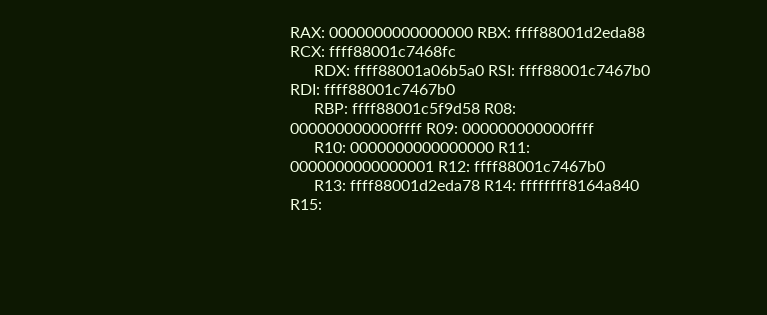RAX: 0000000000000000 RBX: ffff88001d2eda88 RCX: ffff88001c7468fc
      RDX: ffff88001a06b5a0 RSI: ffff88001c7467b0 RDI: ffff88001c7467b0
      RBP: ffff88001c5f9d58 R08: 000000000000ffff R09: 000000000000ffff
      R10: 0000000000000000 R11: 0000000000000001 R12: ffff88001c7467b0
      R13: ffff88001d2eda78 R14: ffffffff8164a840 R15: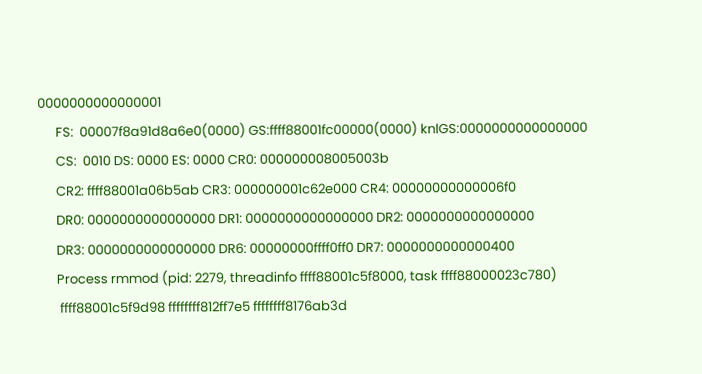0000000000000001
      FS:  00007f8a91d8a6e0(0000) GS:ffff88001fc00000(0000) knlGS:0000000000000000
      CS:  0010 DS: 0000 ES: 0000 CR0: 000000008005003b
      CR2: ffff88001a06b5ab CR3: 000000001c62e000 CR4: 00000000000006f0
      DR0: 0000000000000000 DR1: 0000000000000000 DR2: 0000000000000000
      DR3: 0000000000000000 DR6: 00000000ffff0ff0 DR7: 0000000000000400
      Process rmmod (pid: 2279, threadinfo ffff88001c5f8000, task ffff88000023c780)
       ffff88001c5f9d98 ffffffff812ff7e5 ffffffff8176ab3d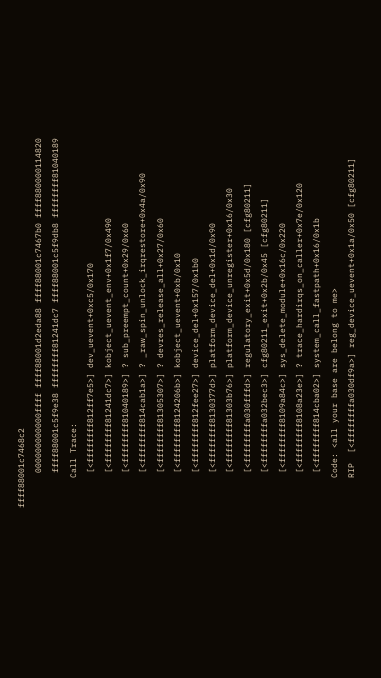ffff88001c7468c2
       000000000000ffff ffff88001d2eda88 ffff88001c7467b0 ffff880000114820
       ffff88001c5f9e38 ffffffff81241dc7 ffff88001c5f9db8 ffffffff81040189
      Call Trace:
       [<ffffffff812ff7e5>] dev_uevent+0xc5/0x170
       [<ffffffff81241dc7>] kobject_uevent_env+0x1f7/0x490
       [<ffffffff81040189>] ? sub_preempt_count+0x29/0x60
       [<ffffffff814cab1a>] ? _raw_spin_unlock_irqrestore+0x4a/0x90
       [<ffffffff81305307>] ? devres_release_all+0x27/0x60
       [<ffffffff8124206b>] kobject_uevent+0xb/0x10
       [<ffffffff812fee27>] device_del+0x157/0x1b0
       [<ffffffff8130377d>] platform_device_del+0x1d/0x90
       [<ffffffff81303b76>] platform_device_unregister+0x16/0x30
       [<ffffffffa030fffd>] regulatory_exit+0x5d/0x180 [cfg80211]
       [<ffffffffa032bec3>] cfg80211_exit+0x2b/0x45 [cfg80211]
       [<ffffffff8109a84c>] sys_delete_module+0x16c/0x220
       [<ffffffff8108a23e>] ? trace_hardirqs_on_caller+0x7e/0x120
       [<ffffffff814cba02>] system_call_fastpath+0x16/0x1b
      Code: <all your base are belong to me>
      RIP  [<ffffffffa030df9a>] reg_device_uevent+0x1a/0x50 [cfg80211]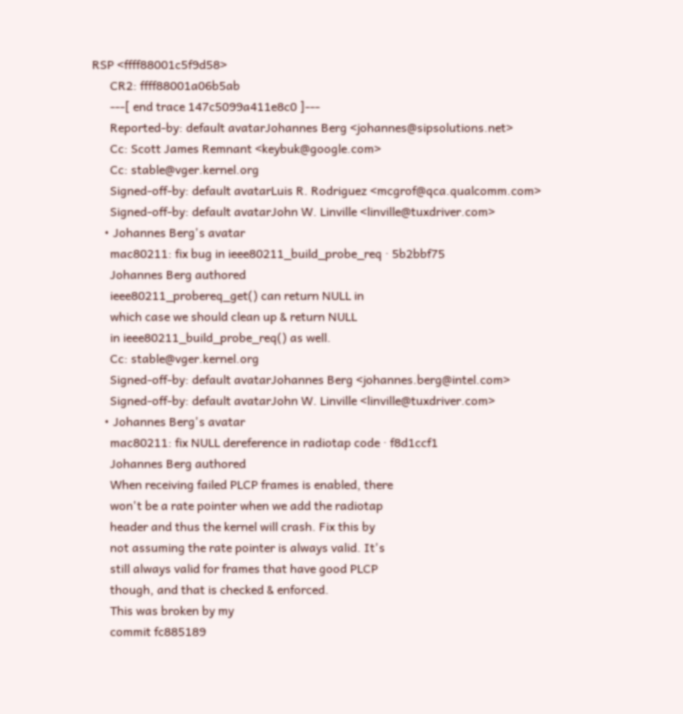RSP <ffff88001c5f9d58>
      CR2: ffff88001a06b5ab
      ---[ end trace 147c5099a411e8c0 ]---
      Reported-by: default avatarJohannes Berg <johannes@sipsolutions.net>
      Cc: Scott James Remnant <keybuk@google.com>
      Cc: stable@vger.kernel.org
      Signed-off-by: default avatarLuis R. Rodriguez <mcgrof@qca.qualcomm.com>
      Signed-off-by: default avatarJohn W. Linville <linville@tuxdriver.com>
    • Johannes Berg's avatar
      mac80211: fix bug in ieee80211_build_probe_req · 5b2bbf75
      Johannes Berg authored
      ieee80211_probereq_get() can return NULL in
      which case we should clean up & return NULL
      in ieee80211_build_probe_req() as well.
      Cc: stable@vger.kernel.org
      Signed-off-by: default avatarJohannes Berg <johannes.berg@intel.com>
      Signed-off-by: default avatarJohn W. Linville <linville@tuxdriver.com>
    • Johannes Berg's avatar
      mac80211: fix NULL dereference in radiotap code · f8d1ccf1
      Johannes Berg authored
      When receiving failed PLCP frames is enabled, there
      won't be a rate pointer when we add the radiotap
      header and thus the kernel will crash. Fix this by
      not assuming the rate pointer is always valid. It's
      still always valid for frames that have good PLCP
      though, and that is checked & enforced.
      This was broken by my
      commit fc885189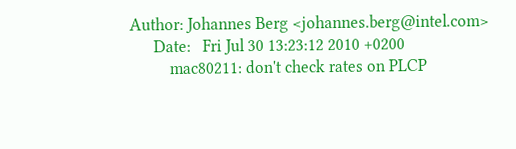Author: Johannes Berg <johannes.berg@intel.com>
      Date:   Fri Jul 30 13:23:12 2010 +0200
          mac80211: don't check rates on PLCP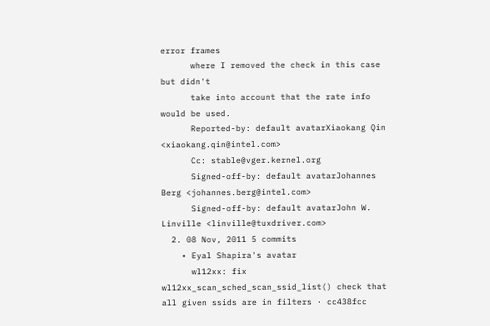error frames
      where I removed the check in this case but didn't
      take into account that the rate info would be used.
      Reported-by: default avatarXiaokang Qin <xiaokang.qin@intel.com>
      Cc: stable@vger.kernel.org
      Signed-off-by: default avatarJohannes Berg <johannes.berg@intel.com>
      Signed-off-by: default avatarJohn W. Linville <linville@tuxdriver.com>
  2. 08 Nov, 2011 5 commits
    • Eyal Shapira's avatar
      wl12xx: fix wl12xx_scan_sched_scan_ssid_list() check that all given ssids are in filters · cc438fcc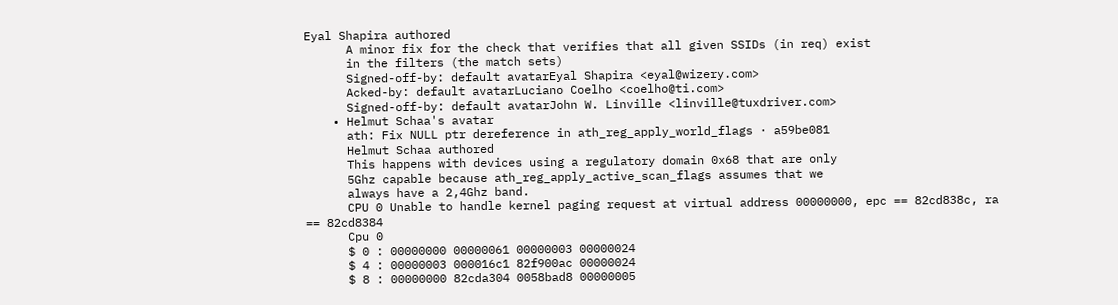Eyal Shapira authored
      A minor fix for the check that verifies that all given SSIDs (in req) exist
      in the filters (the match sets)
      Signed-off-by: default avatarEyal Shapira <eyal@wizery.com>
      Acked-by: default avatarLuciano Coelho <coelho@ti.com>
      Signed-off-by: default avatarJohn W. Linville <linville@tuxdriver.com>
    • Helmut Schaa's avatar
      ath: Fix NULL ptr dereference in ath_reg_apply_world_flags · a59be081
      Helmut Schaa authored
      This happens with devices using a regulatory domain 0x68 that are only
      5Ghz capable because ath_reg_apply_active_scan_flags assumes that we
      always have a 2,4Ghz band.
      CPU 0 Unable to handle kernel paging request at virtual address 00000000, epc == 82cd838c, ra == 82cd8384
      Cpu 0
      $ 0 : 00000000 00000061 00000003 00000024
      $ 4 : 00000003 000016c1 82f900ac 00000024
      $ 8 : 00000000 82cda304 0058bad8 00000005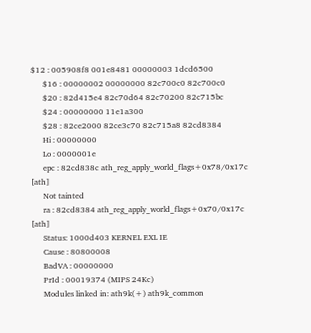$12 : 005908f8 001e8481 00000003 1dcd6500
      $16 : 00000002 00000000 82c700c0 82c700c0
      $20 : 82d415e4 82c70d64 82c70200 82c715bc
      $24 : 00000000 11e1a300
      $28 : 82ce2000 82ce3c70 82c715a8 82cd8384
      Hi : 00000000
      Lo : 0000001e
      epc : 82cd838c ath_reg_apply_world_flags+0x78/0x17c [ath]
      Not tainted
      ra : 82cd8384 ath_reg_apply_world_flags+0x70/0x17c [ath]
      Status: 1000d403 KERNEL EXL IE
      Cause : 80800008
      BadVA : 00000000
      PrId : 00019374 (MIPS 24Kc)
      Modules linked in: ath9k(+) ath9k_common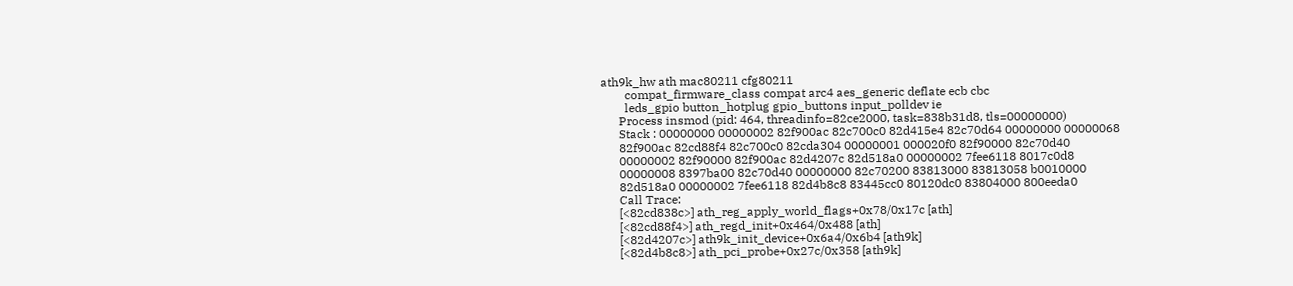ath9k_hw ath mac80211 cfg80211
        compat_firmware_class compat arc4 aes_generic deflate ecb cbc
        leds_gpio button_hotplug gpio_buttons input_polldev ie
      Process insmod (pid: 464, threadinfo=82ce2000, task=838b31d8, tls=00000000)
      Stack : 00000000 00000002 82f900ac 82c700c0 82d415e4 82c70d64 00000000 00000068
      82f900ac 82cd88f4 82c700c0 82cda304 00000001 000020f0 82f90000 82c70d40
      00000002 82f90000 82f900ac 82d4207c 82d518a0 00000002 7fee6118 8017c0d8
      00000008 8397ba00 82c70d40 00000000 82c70200 83813000 83813058 b0010000
      82d518a0 00000002 7fee6118 82d4b8c8 83445cc0 80120dc0 83804000 800eeda0
      Call Trace:
      [<82cd838c>] ath_reg_apply_world_flags+0x78/0x17c [ath]
      [<82cd88f4>] ath_regd_init+0x464/0x488 [ath]
      [<82d4207c>] ath9k_init_device+0x6a4/0x6b4 [ath9k]
      [<82d4b8c8>] ath_pci_probe+0x27c/0x358 [ath9k]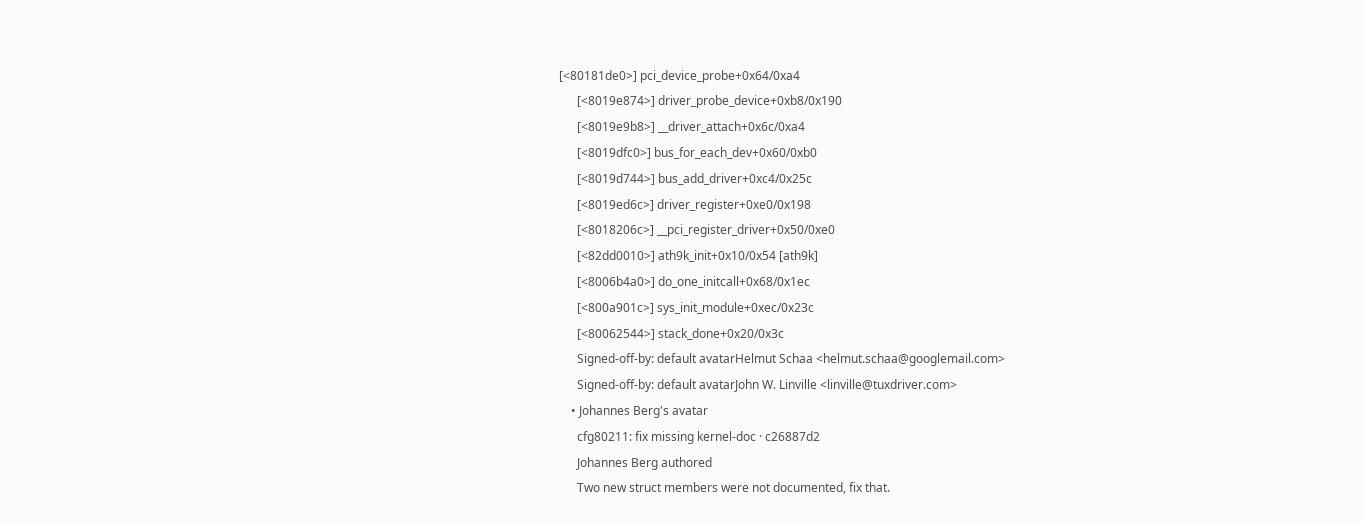[<80181de0>] pci_device_probe+0x64/0xa4
      [<8019e874>] driver_probe_device+0xb8/0x190
      [<8019e9b8>] __driver_attach+0x6c/0xa4
      [<8019dfc0>] bus_for_each_dev+0x60/0xb0
      [<8019d744>] bus_add_driver+0xc4/0x25c
      [<8019ed6c>] driver_register+0xe0/0x198
      [<8018206c>] __pci_register_driver+0x50/0xe0
      [<82dd0010>] ath9k_init+0x10/0x54 [ath9k]
      [<8006b4a0>] do_one_initcall+0x68/0x1ec
      [<800a901c>] sys_init_module+0xec/0x23c
      [<80062544>] stack_done+0x20/0x3c
      Signed-off-by: default avatarHelmut Schaa <helmut.schaa@googlemail.com>
      Signed-off-by: default avatarJohn W. Linville <linville@tuxdriver.com>
    • Johannes Berg's avatar
      cfg80211: fix missing kernel-doc · c26887d2
      Johannes Berg authored
      Two new struct members were not documented, fix that.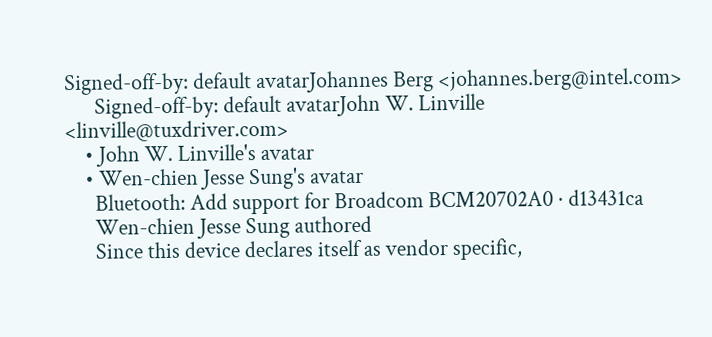Signed-off-by: default avatarJohannes Berg <johannes.berg@intel.com>
      Signed-off-by: default avatarJohn W. Linville <linville@tuxdriver.com>
    • John W. Linville's avatar
    • Wen-chien Jesse Sung's avatar
      Bluetooth: Add support for Broadcom BCM20702A0 · d13431ca
      Wen-chien Jesse Sung authored
      Since this device declares itself as vendor specific,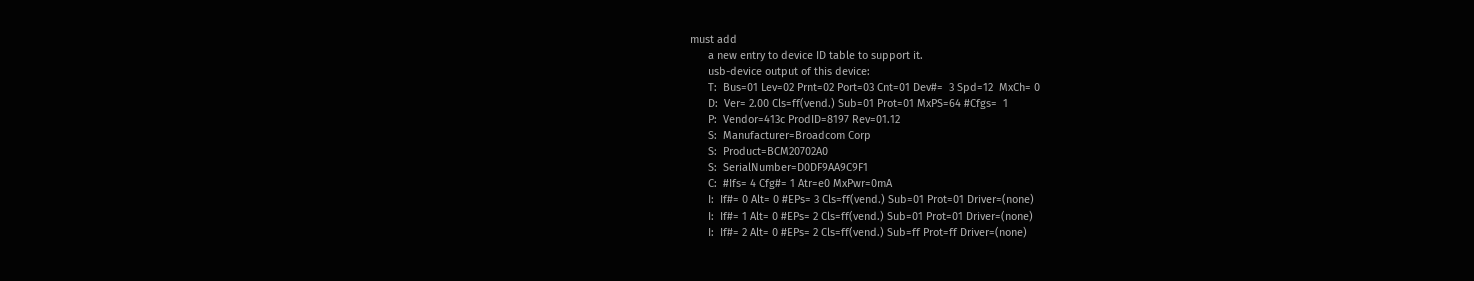must add
      a new entry to device ID table to support it.
      usb-device output of this device:
      T:  Bus=01 Lev=02 Prnt=02 Port=03 Cnt=01 Dev#=  3 Spd=12  MxCh= 0
      D:  Ver= 2.00 Cls=ff(vend.) Sub=01 Prot=01 MxPS=64 #Cfgs=  1
      P:  Vendor=413c ProdID=8197 Rev=01.12
      S:  Manufacturer=Broadcom Corp
      S:  Product=BCM20702A0
      S:  SerialNumber=D0DF9AA9C9F1
      C:  #Ifs= 4 Cfg#= 1 Atr=e0 MxPwr=0mA
      I:  If#= 0 Alt= 0 #EPs= 3 Cls=ff(vend.) Sub=01 Prot=01 Driver=(none)
      I:  If#= 1 Alt= 0 #EPs= 2 Cls=ff(vend.) Sub=01 Prot=01 Driver=(none)
      I:  If#= 2 Alt= 0 #EPs= 2 Cls=ff(vend.) Sub=ff Prot=ff Driver=(none)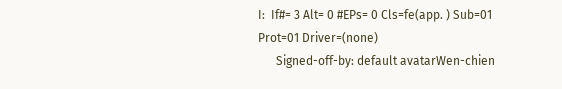I:  If#= 3 Alt= 0 #EPs= 0 Cls=fe(app. ) Sub=01 Prot=01 Driver=(none)
      Signed-off-by: default avatarWen-chien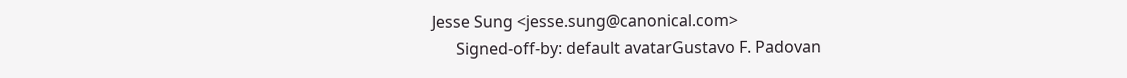Jesse Sung <jesse.sung@canonical.com>
      Signed-off-by: default avatarGustavo F. Padovan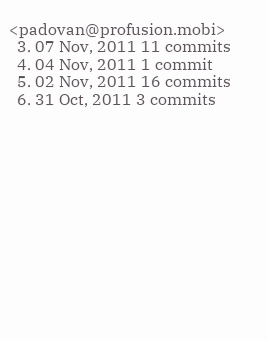<padovan@profusion.mobi>
  3. 07 Nov, 2011 11 commits
  4. 04 Nov, 2011 1 commit
  5. 02 Nov, 2011 16 commits
  6. 31 Oct, 2011 3 commits